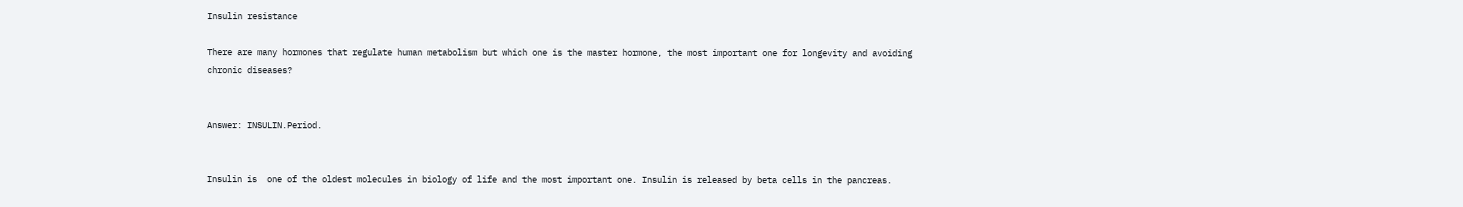Insulin resistance

There are many hormones that regulate human metabolism but which one is the master hormone, the most important one for longevity and avoiding chronic diseases?


Answer: INSULIN.Period.


Insulin is  one of the oldest molecules in biology of life and the most important one. Insulin is released by beta cells in the pancreas.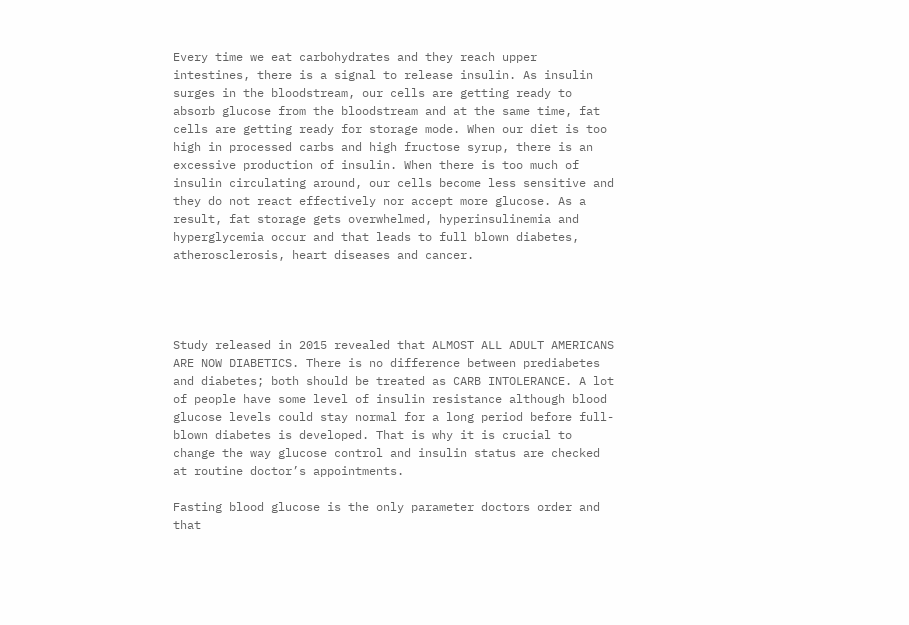Every time we eat carbohydrates and they reach upper intestines, there is a signal to release insulin. As insulin surges in the bloodstream, our cells are getting ready to absorb glucose from the bloodstream and at the same time, fat cells are getting ready for storage mode. When our diet is too high in processed carbs and high fructose syrup, there is an excessive production of insulin. When there is too much of insulin circulating around, our cells become less sensitive and they do not react effectively nor accept more glucose. As a result, fat storage gets overwhelmed, hyperinsulinemia and hyperglycemia occur and that leads to full blown diabetes, atherosclerosis, heart diseases and cancer.




Study released in 2015 revealed that ALMOST ALL ADULT AMERICANS ARE NOW DIABETICS. There is no difference between prediabetes and diabetes; both should be treated as CARB INTOLERANCE. A lot of people have some level of insulin resistance although blood glucose levels could stay normal for a long period before full-blown diabetes is developed. That is why it is crucial to change the way glucose control and insulin status are checked at routine doctor’s appointments.

Fasting blood glucose is the only parameter doctors order and that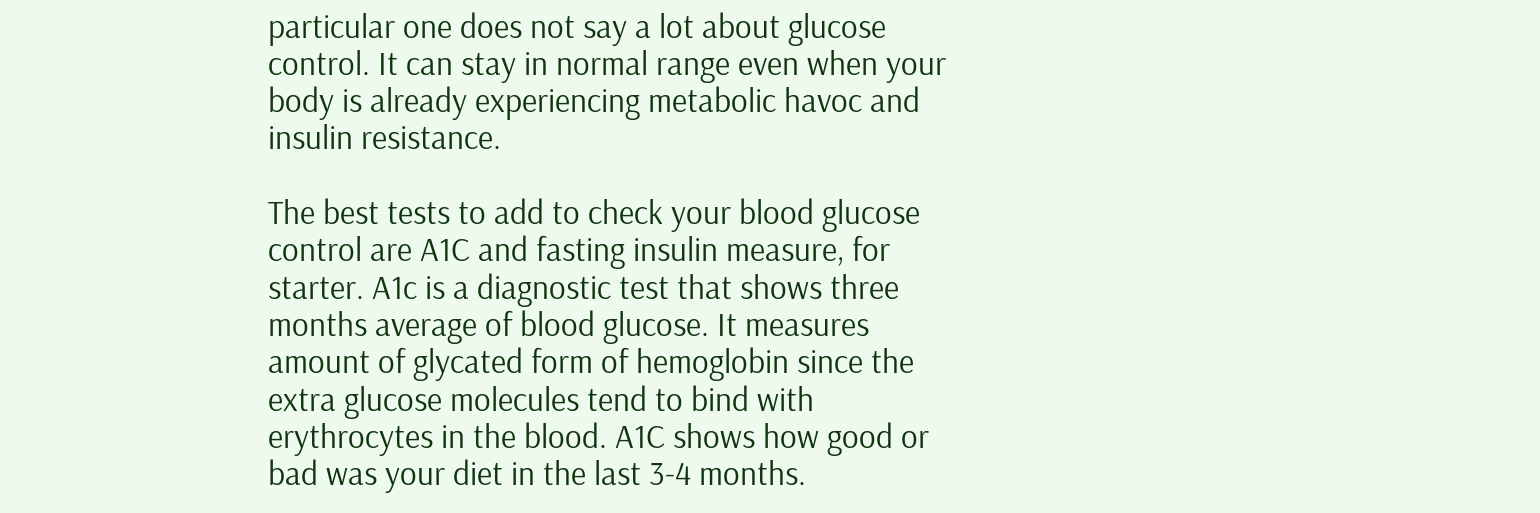particular one does not say a lot about glucose control. It can stay in normal range even when your body is already experiencing metabolic havoc and insulin resistance.

The best tests to add to check your blood glucose control are A1C and fasting insulin measure, for starter. A1c is a diagnostic test that shows three months average of blood glucose. It measures  amount of glycated form of hemoglobin since the extra glucose molecules tend to bind with erythrocytes in the blood. A1C shows how good or bad was your diet in the last 3-4 months.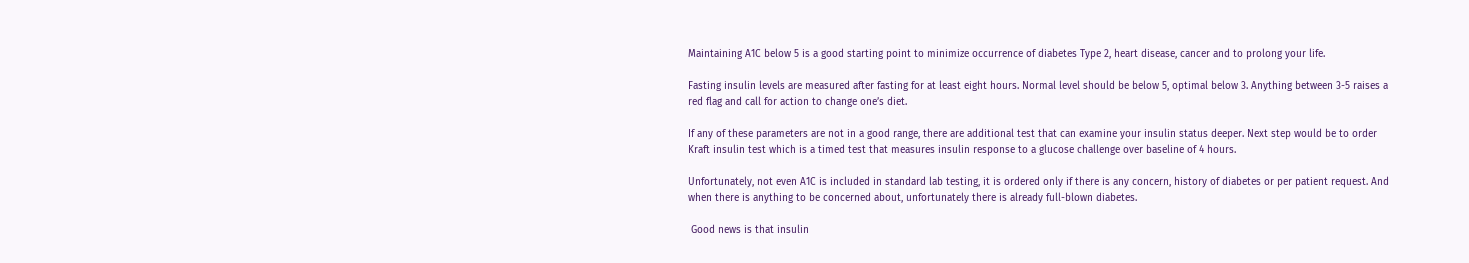Maintaining A1C below 5 is a good starting point to minimize occurrence of diabetes Type 2, heart disease, cancer and to prolong your life.

Fasting insulin levels are measured after fasting for at least eight hours. Normal level should be below 5, optimal below 3. Anything between 3-5 raises a red flag and call for action to change one’s diet.

If any of these parameters are not in a good range, there are additional test that can examine your insulin status deeper. Next step would be to order Kraft insulin test which is a timed test that measures insulin response to a glucose challenge over baseline of 4 hours.

Unfortunately, not even A1C is included in standard lab testing, it is ordered only if there is any concern, history of diabetes or per patient request. And when there is anything to be concerned about, unfortunately there is already full-blown diabetes.

 Good news is that insulin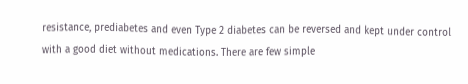resistance, prediabetes and even Type 2 diabetes can be reversed and kept under control with a good diet without medications. There are few simple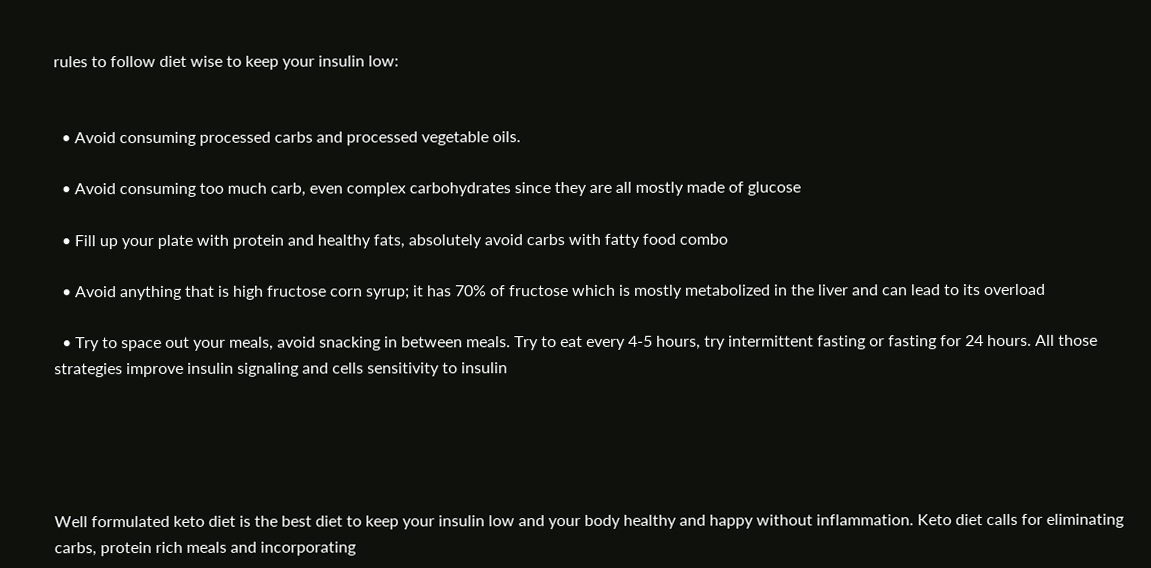rules to follow diet wise to keep your insulin low:


  • Avoid consuming processed carbs and processed vegetable oils.

  • Avoid consuming too much carb, even complex carbohydrates since they are all mostly made of glucose

  • Fill up your plate with protein and healthy fats, absolutely avoid carbs with fatty food combo

  • Avoid anything that is high fructose corn syrup; it has 70% of fructose which is mostly metabolized in the liver and can lead to its overload

  • Try to space out your meals, avoid snacking in between meals. Try to eat every 4-5 hours, try intermittent fasting or fasting for 24 hours. All those strategies improve insulin signaling and cells sensitivity to insulin





Well formulated keto diet is the best diet to keep your insulin low and your body healthy and happy without inflammation. Keto diet calls for eliminating carbs, protein rich meals and incorporating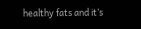healthy fats and it’s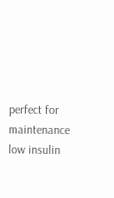perfect for maintenance low insulin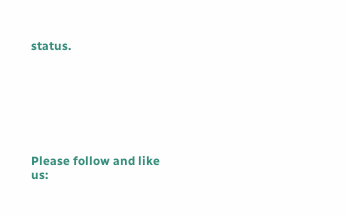status.







Please follow and like us: